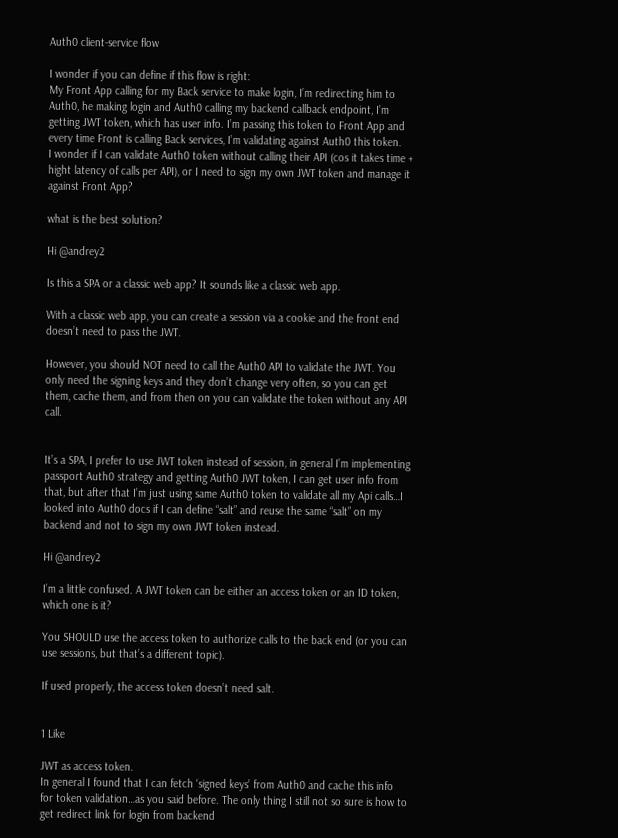Auth0 client-service flow

I wonder if you can define if this flow is right:
My Front App calling for my Back service to make login, I’m redirecting him to Auth0, he making login and Auth0 calling my backend callback endpoint, I’m getting JWT token, which has user info. I’m passing this token to Front App and every time Front is calling Back services, I’m validating against Auth0 this token.
I wonder if I can validate Auth0 token without calling their API (cos it takes time + hight latency of calls per API), or I need to sign my own JWT token and manage it against Front App?

what is the best solution?

Hi @andrey2

Is this a SPA or a classic web app? It sounds like a classic web app.

With a classic web app, you can create a session via a cookie and the front end doesn’t need to pass the JWT.

However, you should NOT need to call the Auth0 API to validate the JWT. You only need the signing keys and they don’t change very often, so you can get them, cache them, and from then on you can validate the token without any API call.


It’s a SPA, I prefer to use JWT token instead of session, in general I’m implementing passport Auth0 strategy and getting Auth0 JWT token, I can get user info from that, but after that I’m just using same Auth0 token to validate all my Api calls…I looked into Auth0 docs if I can define “salt” and reuse the same “salt” on my backend and not to sign my own JWT token instead.

Hi @andrey2

I’m a little confused. A JWT token can be either an access token or an ID token, which one is it?

You SHOULD use the access token to authorize calls to the back end (or you can use sessions, but that’s a different topic).

If used properly, the access token doesn’t need salt.


1 Like

JWT as access token.
In general I found that I can fetch ‘signed keys’ from Auth0 and cache this info for token validation…as you said before. The only thing I still not so sure is how to get redirect link for login from backend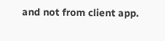and not from client app.